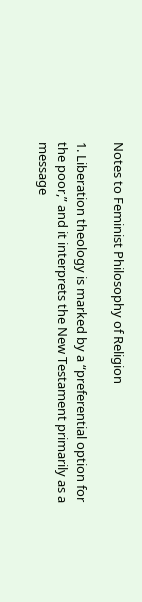Notes to Feminist Philosophy of Religion

1. Liberation theology is marked by a “preferential option for the poor,” and it interprets the New Testament primarily as a message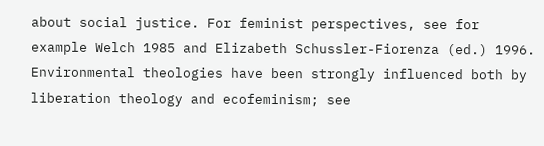about social justice. For feminist perspectives, see for example Welch 1985 and Elizabeth Schussler-Fiorenza (ed.) 1996. Environmental theologies have been strongly influenced both by liberation theology and ecofeminism; see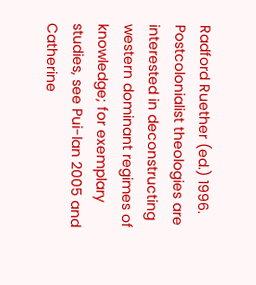Radford Ruether (ed.) 1996. Postcolonialist theologies are interested in deconstructing western dominant regimes of knowledge; for exemplary studies, see Pui-lan 2005 and Catherine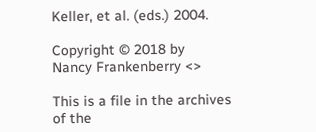Keller, et al. (eds.) 2004.

Copyright © 2018 by
Nancy Frankenberry <>

This is a file in the archives of the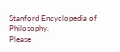Stanford Encyclopedia of Philosophy.
Please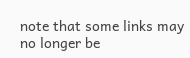note that some links may no longer be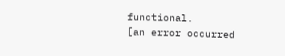functional.
[an error occurred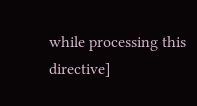while processing this directive]